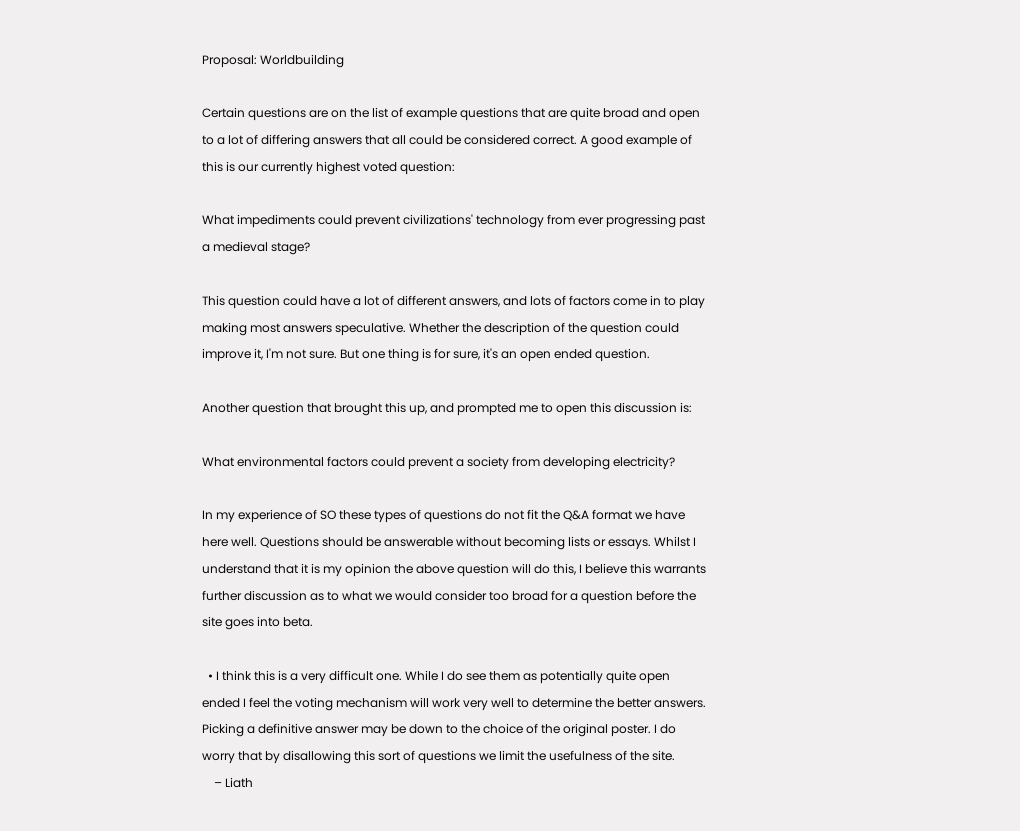Proposal: Worldbuilding

Certain questions are on the list of example questions that are quite broad and open to a lot of differing answers that all could be considered correct. A good example of this is our currently highest voted question:

What impediments could prevent civilizations' technology from ever progressing past a medieval stage?

This question could have a lot of different answers, and lots of factors come in to play making most answers speculative. Whether the description of the question could improve it, I'm not sure. But one thing is for sure, it's an open ended question.

Another question that brought this up, and prompted me to open this discussion is:

What environmental factors could prevent a society from developing electricity?

In my experience of SO these types of questions do not fit the Q&A format we have here well. Questions should be answerable without becoming lists or essays. Whilst I understand that it is my opinion the above question will do this, I believe this warrants further discussion as to what we would consider too broad for a question before the site goes into beta.

  • I think this is a very difficult one. While I do see them as potentially quite open ended I feel the voting mechanism will work very well to determine the better answers. Picking a definitive answer may be down to the choice of the original poster. I do worry that by disallowing this sort of questions we limit the usefulness of the site.
    – Liath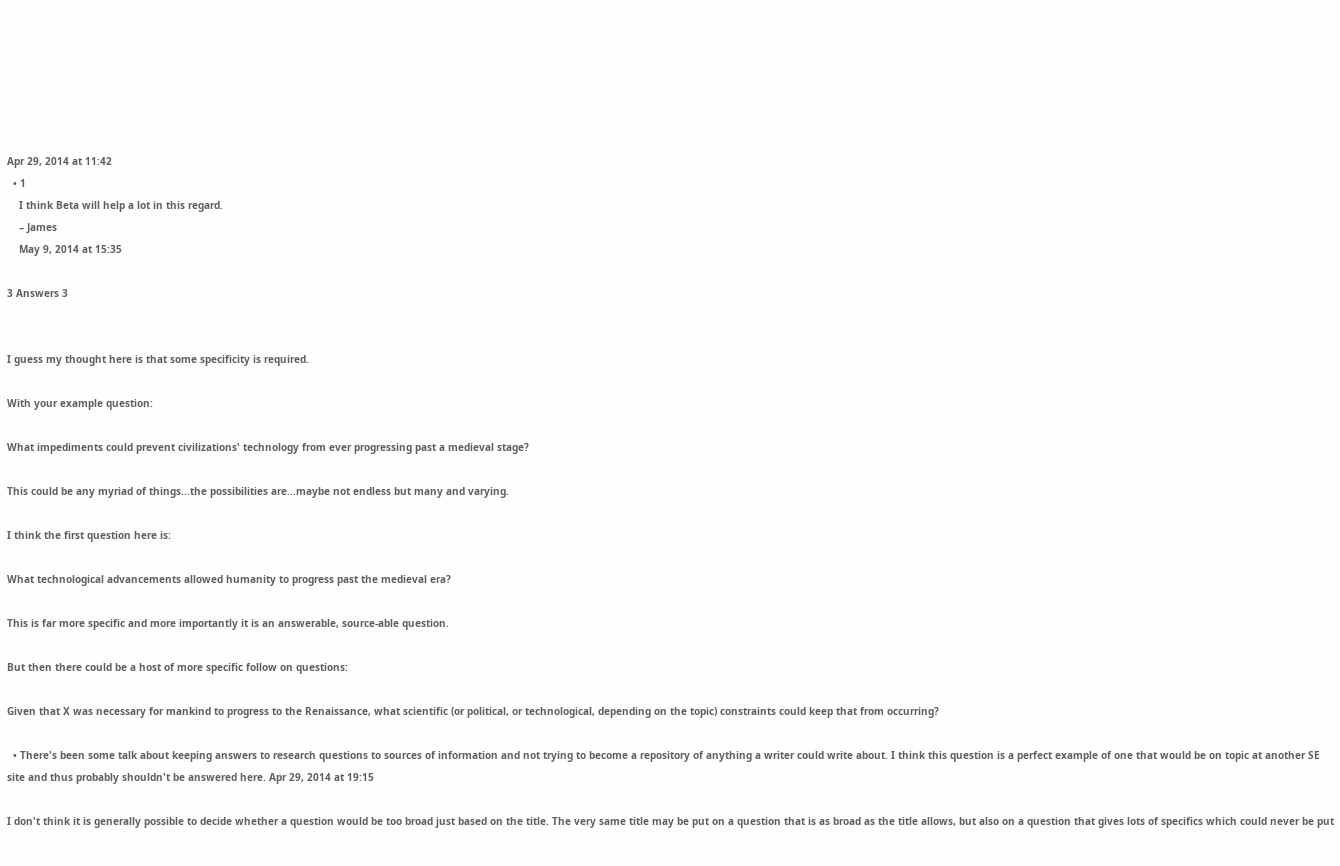Apr 29, 2014 at 11:42
  • 1
    I think Beta will help a lot in this regard.
    – James
    May 9, 2014 at 15:35

3 Answers 3


I guess my thought here is that some specificity is required.

With your example question:

What impediments could prevent civilizations' technology from ever progressing past a medieval stage?

This could be any myriad of things...the possibilities are...maybe not endless but many and varying.

I think the first question here is:

What technological advancements allowed humanity to progress past the medieval era?

This is far more specific and more importantly it is an answerable, source-able question.

But then there could be a host of more specific follow on questions:

Given that X was necessary for mankind to progress to the Renaissance, what scientific (or political, or technological, depending on the topic) constraints could keep that from occurring?

  • There's been some talk about keeping answers to research questions to sources of information and not trying to become a repository of anything a writer could write about. I think this question is a perfect example of one that would be on topic at another SE site and thus probably shouldn't be answered here. Apr 29, 2014 at 19:15

I don't think it is generally possible to decide whether a question would be too broad just based on the title. The very same title may be put on a question that is as broad as the title allows, but also on a question that gives lots of specifics which could never be put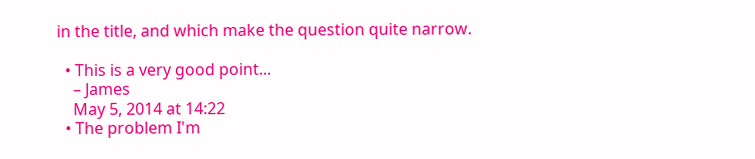in the title, and which make the question quite narrow.

  • This is a very good point...
    – James
    May 5, 2014 at 14:22
  • The problem I'm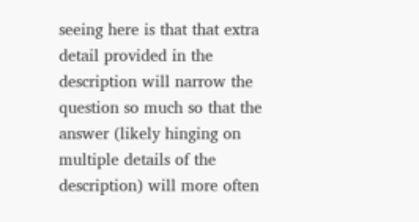seeing here is that that extra detail provided in the description will narrow the question so much so that the answer (likely hinging on multiple details of the description) will more often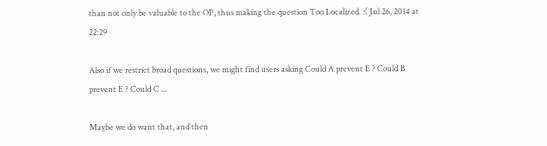than not only be valuable to the OP, thus making the question Too Localized. :( Jul 26, 2014 at 22:29

Also if we restrict broad questions, we might find users asking Could A prevent E ? Could B prevent E ? Could C ...

Maybe we do want that, and then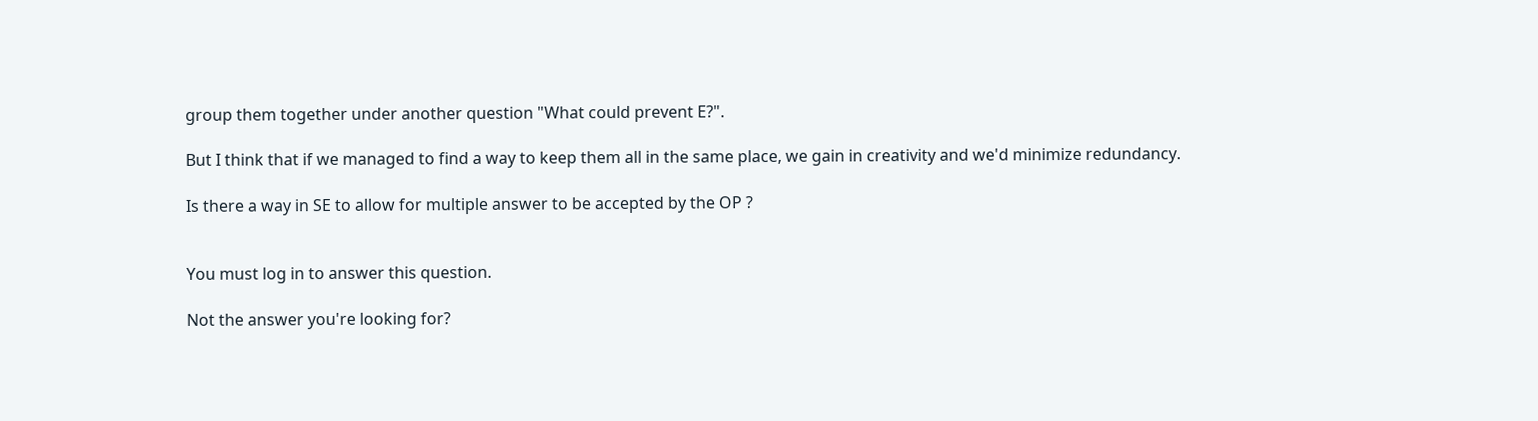group them together under another question "What could prevent E?".

But I think that if we managed to find a way to keep them all in the same place, we gain in creativity and we'd minimize redundancy.

Is there a way in SE to allow for multiple answer to be accepted by the OP ?


You must log in to answer this question.

Not the answer you're looking for?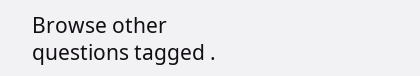Browse other questions tagged .